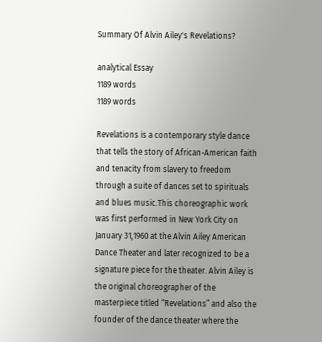Summary Of Alvin Ailey's Revelations?

analytical Essay
1189 words
1189 words

Revelations is a contemporary style dance that tells the story of African-American faith and tenacity from slavery to freedom through a suite of dances set to spirituals and blues music.This choreographic work was first performed in New York City on January 31,1960 at the Alvin Ailey American Dance Theater and later recognized to be a signature piece for the theater. Alvin Ailey is the original choreographer of the masterpiece titled “Revelations” and also the founder of the dance theater where the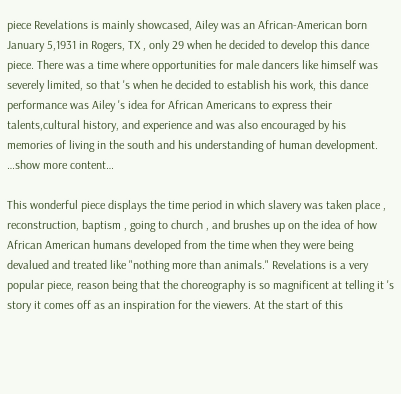piece Revelations is mainly showcased, Ailey was an African-American born January 5,1931 in Rogers, TX , only 29 when he decided to develop this dance piece. There was a time where opportunities for male dancers like himself was severely limited, so that 's when he decided to establish his work, this dance performance was Ailey 's idea for African Americans to express their talents,cultural history, and experience and was also encouraged by his memories of living in the south and his understanding of human development. …show more content…

This wonderful piece displays the time period in which slavery was taken place , reconstruction, baptism , going to church , and brushes up on the idea of how African American humans developed from the time when they were being devalued and treated like "nothing more than animals." Revelations is a very popular piece, reason being that the choreography is so magnificent at telling it 's story it comes off as an inspiration for the viewers. At the start of this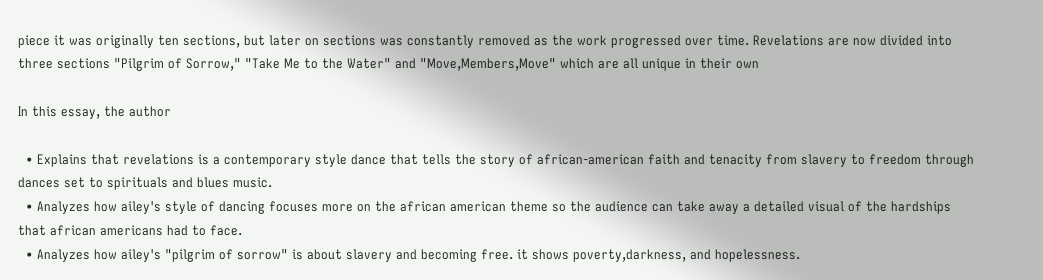piece it was originally ten sections, but later on sections was constantly removed as the work progressed over time. Revelations are now divided into three sections "Pilgrim of Sorrow," "Take Me to the Water" and "Move,Members,Move" which are all unique in their own

In this essay, the author

  • Explains that revelations is a contemporary style dance that tells the story of african-american faith and tenacity from slavery to freedom through dances set to spirituals and blues music.
  • Analyzes how ailey's style of dancing focuses more on the african american theme so the audience can take away a detailed visual of the hardships that african americans had to face.
  • Analyzes how ailey's "pilgrim of sorrow" is about slavery and becoming free. it shows poverty,darkness, and hopelessness.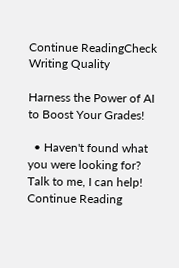Continue ReadingCheck Writing Quality

Harness the Power of AI to Boost Your Grades!

  • Haven't found what you were looking for? Talk to me, I can help!
Continue Reading